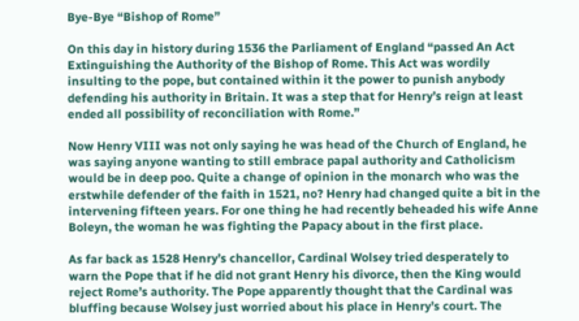Bye-Bye “Bishop of Rome”

On this day in history during 1536 the Parliament of England “passed An Act Extinguishing the Authority of the Bishop of Rome. This Act was wordily insulting to the pope, but contained within it the power to punish anybody defending his authority in Britain. It was a step that for Henry’s reign at least ended all possibility of reconciliation with Rome.”

Now Henry VIII was not only saying he was head of the Church of England, he was saying anyone wanting to still embrace papal authority and Catholicism would be in deep poo. Quite a change of opinion in the monarch who was the erstwhile defender of the faith in 1521, no? Henry had changed quite a bit in the intervening fifteen years. For one thing he had recently beheaded his wife Anne Boleyn, the woman he was fighting the Papacy about in the first place.

As far back as 1528 Henry’s chancellor, Cardinal Wolsey tried desperately to warn the Pope that if he did not grant Henry his divorce, then the King would reject Rome’s authority. The Pope apparently thought that the Cardinal was bluffing because Wolsey just worried about his place in Henry’s court. The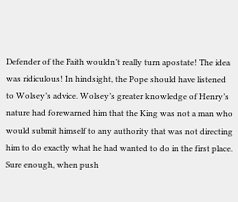Defender of the Faith wouldn’t really turn apostate! The idea was ridiculous! In hindsight, the Pope should have listened to Wolsey’s advice. Wolsey’s greater knowledge of Henry’s nature had forewarned him that the King was not a man who would submit himself to any authority that was not directing him to do exactly what he had wanted to do in the first place. Sure enough, when push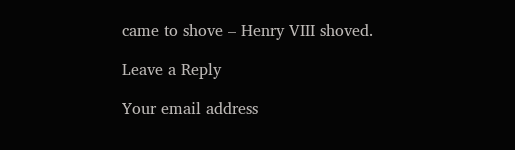came to shove – Henry VIII shoved.

Leave a Reply

Your email address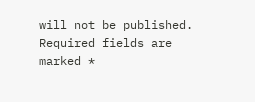will not be published. Required fields are marked *